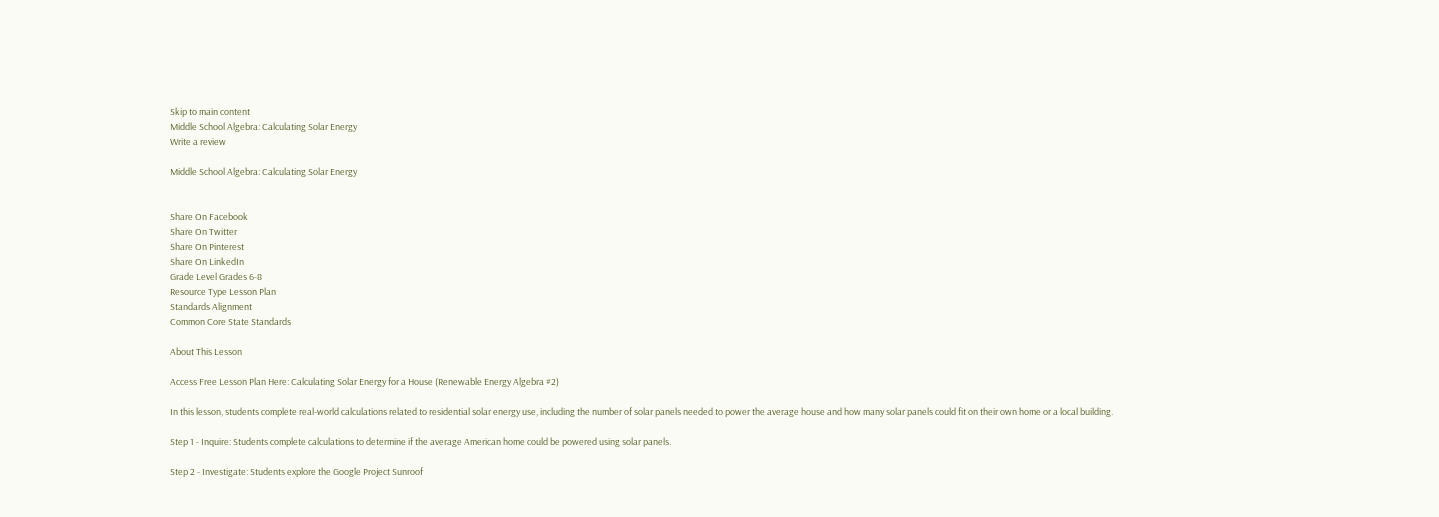Skip to main content
Middle School Algebra: Calculating Solar Energy
Write a review

Middle School Algebra: Calculating Solar Energy


Share On Facebook
Share On Twitter
Share On Pinterest
Share On LinkedIn
Grade Level Grades 6-8
Resource Type Lesson Plan
Standards Alignment
Common Core State Standards

About This Lesson

Access Free Lesson Plan Here: Calculating Solar Energy for a House (Renewable Energy Algebra #2)

In this lesson, students complete real-world calculations related to residential solar energy use, including the number of solar panels needed to power the average house and how many solar panels could fit on their own home or a local building.

Step 1 - Inquire: Students complete calculations to determine if the average American home could be powered using solar panels.

Step 2 - Investigate: Students explore the Google Project Sunroof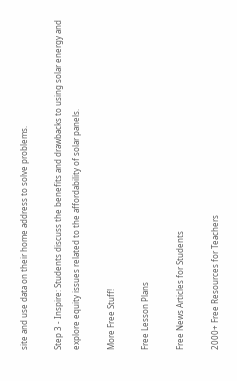site and use data on their home address to solve problems.

Step 3 - Inspire: Students discuss the benefits and drawbacks to using solar energy and explore equity issues related to the affordability of solar panels.

More Free Stuff!

Free Lesson Plans

Free News Articles for Students

2000+ Free Resources for Teachers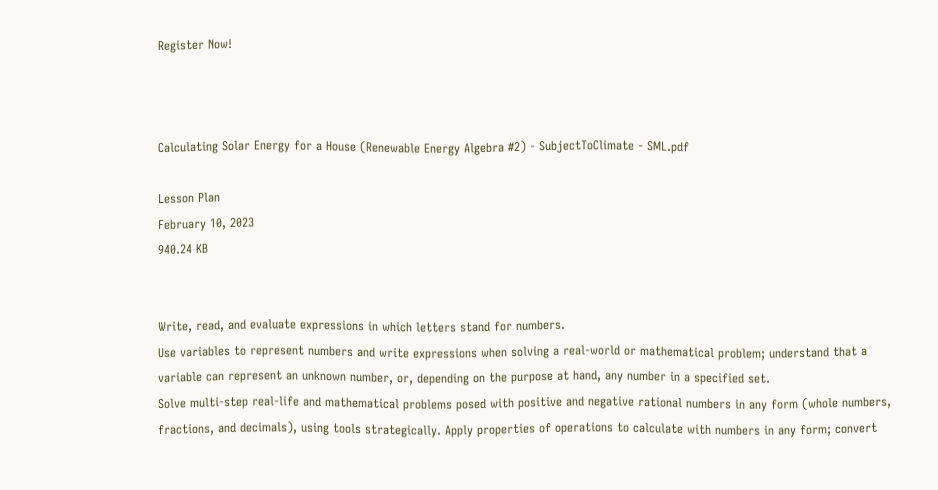Register Now!



Calculating Solar Energy for a House (Renewable Energy Algebra #2) - SubjectToClimate - SML.pdf

Lesson Plan
February 10, 2023
940.24 KB


Write, read, and evaluate expressions in which letters stand for numbers.
Use variables to represent numbers and write expressions when solving a real-world or mathematical problem; understand that a variable can represent an unknown number, or, depending on the purpose at hand, any number in a specified set.
Solve multi-step real-life and mathematical problems posed with positive and negative rational numbers in any form (whole numbers, fractions, and decimals), using tools strategically. Apply properties of operations to calculate with numbers in any form; convert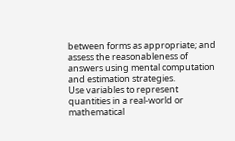between forms as appropriate; and assess the reasonableness of answers using mental computation and estimation strategies.
Use variables to represent quantities in a real-world or mathematical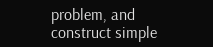problem, and construct simple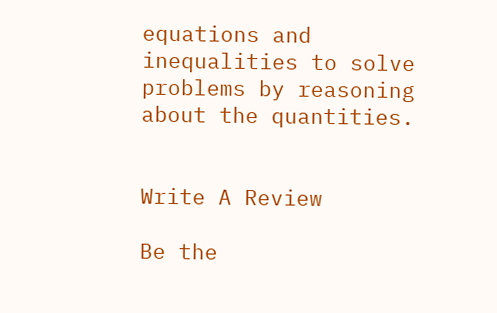equations and inequalities to solve problems by reasoning about the quantities.


Write A Review

Be the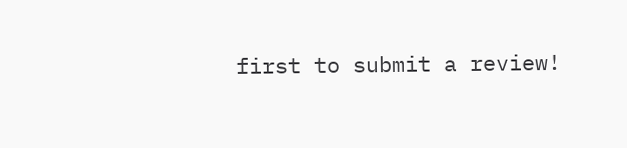first to submit a review!